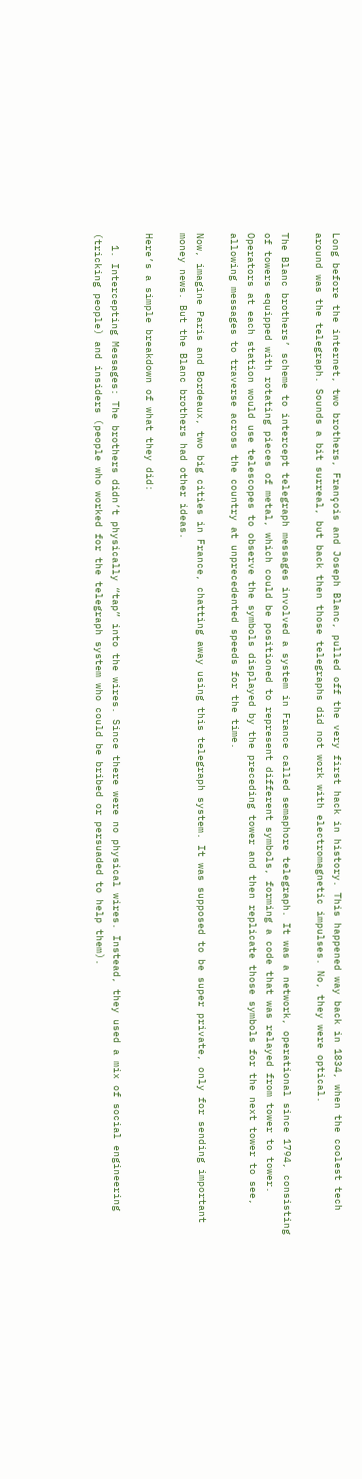Long before the internet, two brothers, François and Joseph Blanc, pulled off the very first hack in history. This happened way back in 1834, when the coolest tech around was the telegraph. Sounds a bit surreal, but back then those telegraphs did not work with electromagnetic impulses. No, they were optical.

The Blanc brothers’ scheme to intercept telegraph messages involved a system in France called semaphore telegraph. It was a network, operational since 1794, consisting of towers equipped with rotating pieces of metal, which could be positioned to represent different symbols, forming a code that was relayed from tower to tower. Operators at each station would use telescopes to observe the symbols displayed by the preceding tower and then replicate those symbols for the next tower to see, allowing messages to traverse across the country at unprecedented speeds for the time.

Now, imagine Paris and Bordeaux, two big cities in France, chatting away using this telegraph system. It was supposed to be super private, only for sending important money news. But the Blanc brothers had other ideas.

Here’s a simple breakdown of what they did:

  1. Intercepting Messages: The brothers didn’t physically “tap” into the wires. Since there were no physical wires. Instead, they used a mix of social engineering (tricking people) and insiders (people who worked for the telegraph system who could be bribed or persuaded to help them).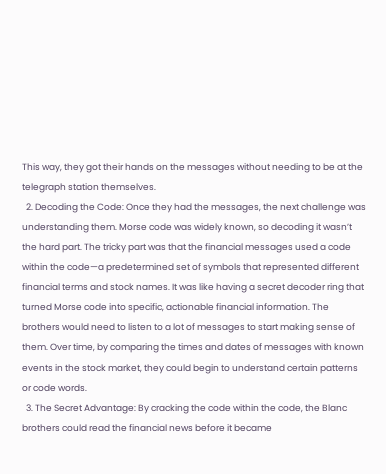This way, they got their hands on the messages without needing to be at the telegraph station themselves.
  2. Decoding the Code: Once they had the messages, the next challenge was understanding them. Morse code was widely known, so decoding it wasn’t the hard part. The tricky part was that the financial messages used a code within the code—a predetermined set of symbols that represented different financial terms and stock names. It was like having a secret decoder ring that turned Morse code into specific, actionable financial information. The brothers would need to listen to a lot of messages to start making sense of them. Over time, by comparing the times and dates of messages with known events in the stock market, they could begin to understand certain patterns or code words.
  3. The Secret Advantage: By cracking the code within the code, the Blanc brothers could read the financial news before it became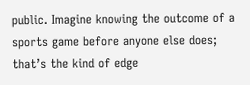public. Imagine knowing the outcome of a sports game before anyone else does; that’s the kind of edge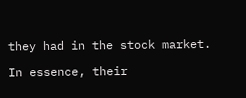they had in the stock market.

In essence, their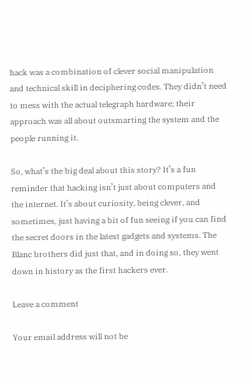hack was a combination of clever social manipulation and technical skill in deciphering codes. They didn’t need to mess with the actual telegraph hardware; their approach was all about outsmarting the system and the people running it.

So, what’s the big deal about this story? It’s a fun reminder that hacking isn’t just about computers and the internet. It’s about curiosity, being clever, and sometimes, just having a bit of fun seeing if you can find the secret doors in the latest gadgets and systems. The Blanc brothers did just that, and in doing so, they went down in history as the first hackers ever.

Leave a comment

Your email address will not be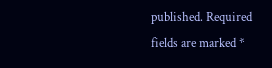published. Required fields are marked *